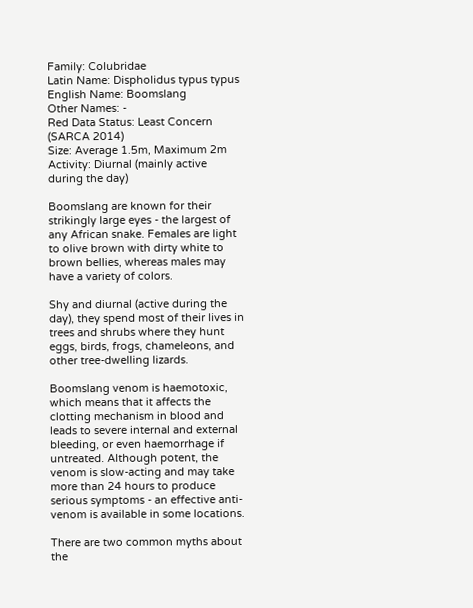Family: Colubridae
Latin Name: Dispholidus typus typus
English Name: Boomslang
Other Names: -
Red Data Status: Least Concern (SARCA 2014)
Size: Average 1.5m, Maximum 2m
Activity: Diurnal (mainly active during the day)

Boomslang are known for their strikingly large eyes - the largest of any African snake. Females are light to olive brown with dirty white to brown bellies, whereas males may have a variety of colors.

Shy and diurnal (active during the day), they spend most of their lives in trees and shrubs where they hunt eggs, birds, frogs, chameleons, and other tree-dwelling lizards.

Boomslang venom is haemotoxic, which means that it affects the clotting mechanism in blood and leads to severe internal and external bleeding, or even haemorrhage if untreated. Although potent, the venom is slow-acting and may take more than 24 hours to produce serious symptoms - an effective anti-venom is available in some locations.

There are two common myths about the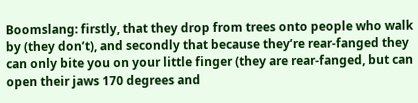Boomslang: firstly, that they drop from trees onto people who walk by (they don’t), and secondly that because they’re rear-fanged they can only bite you on your little finger (they are rear-fanged, but can open their jaws 170 degrees and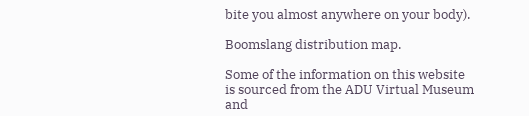bite you almost anywhere on your body).

Boomslang distribution map.

Some of the information on this website is sourced from the ADU Virtual Museum and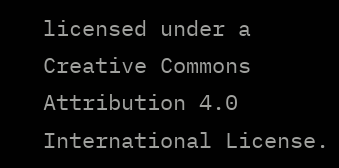licensed under a Creative Commons Attribution 4.0 International License.